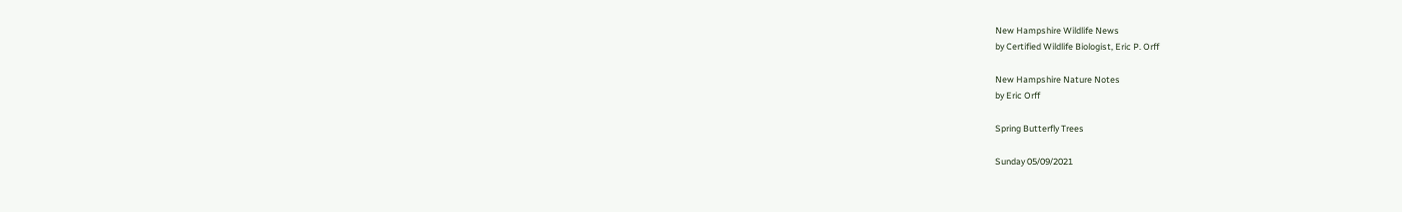New Hampshire Wildlife News
by Certified Wildlife Biologist, Eric P. Orff

New Hampshire Nature Notes
by Eric Orff

Spring Butterfly Trees

Sunday 05/09/2021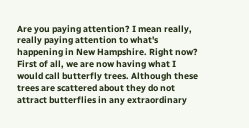Are you paying attention? I mean really, really paying attention to what's happening in New Hampshire. Right now?
First of all, we are now having what I would call butterfly trees. Although these trees are scattered about they do not attract butterflies in any extraordinary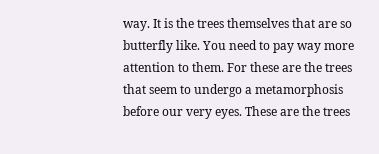way. It is the trees themselves that are so butterfly like. You need to pay way more attention to them. For these are the trees that seem to undergo a metamorphosis before our very eyes. These are the trees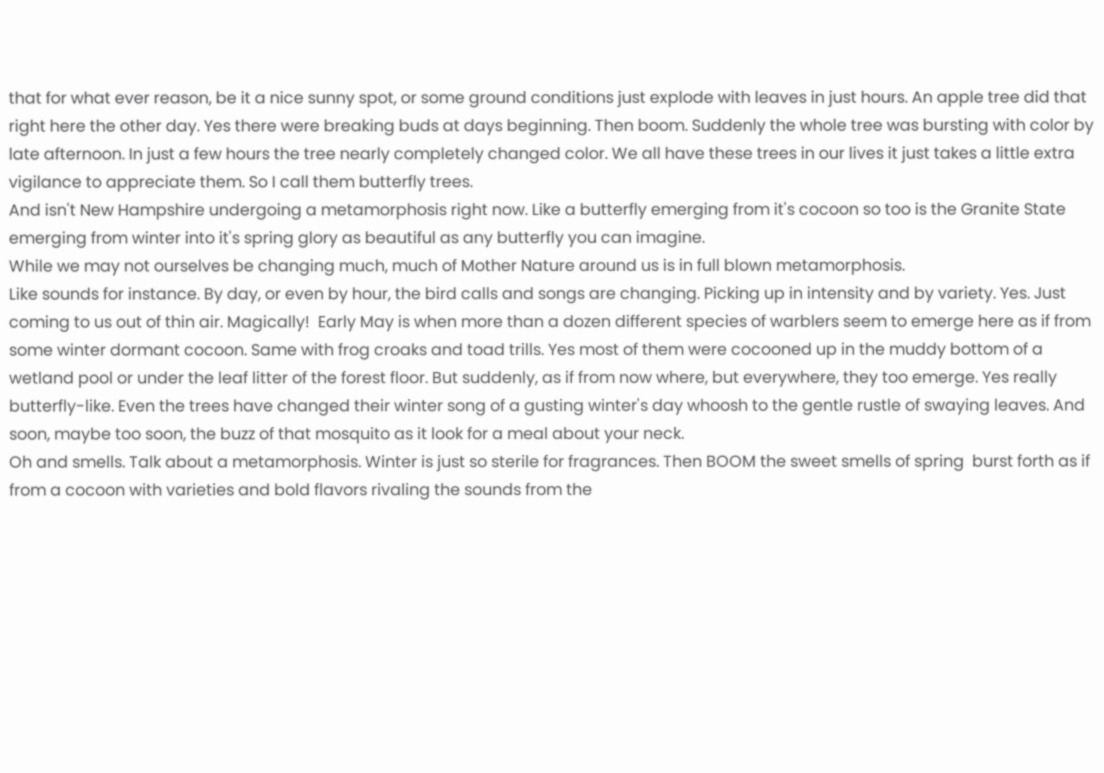that for what ever reason, be it a nice sunny spot, or some ground conditions just explode with leaves in just hours. An apple tree did that right here the other day. Yes there were breaking buds at days beginning. Then boom. Suddenly the whole tree was bursting with color by late afternoon. In just a few hours the tree nearly completely changed color. We all have these trees in our lives it just takes a little extra vigilance to appreciate them. So I call them butterfly trees.
And isn't New Hampshire undergoing a metamorphosis right now. Like a butterfly emerging from it's cocoon so too is the Granite State emerging from winter into it's spring glory as beautiful as any butterfly you can imagine.
While we may not ourselves be changing much, much of Mother Nature around us is in full blown metamorphosis.
Like sounds for instance. By day, or even by hour, the bird calls and songs are changing. Picking up in intensity and by variety. Yes. Just coming to us out of thin air. Magically!  Early May is when more than a dozen different species of warblers seem to emerge here as if from some winter dormant cocoon. Same with frog croaks and toad trills. Yes most of them were cocooned up in the muddy bottom of a wetland pool or under the leaf litter of the forest floor. But suddenly, as if from now where, but everywhere, they too emerge. Yes really butterfly-like. Even the trees have changed their winter song of a gusting winter's day whoosh to the gentle rustle of swaying leaves. And soon, maybe too soon, the buzz of that mosquito as it look for a meal about your neck.
Oh and smells. Talk about a metamorphosis. Winter is just so sterile for fragrances. Then BOOM the sweet smells of spring  burst forth as if from a cocoon with varieties and bold flavors rivaling the sounds from the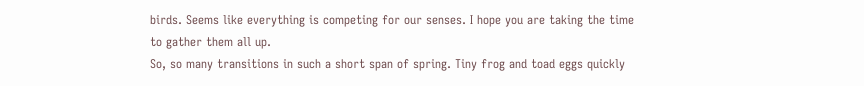birds. Seems like everything is competing for our senses. I hope you are taking the time to gather them all up.
So, so many transitions in such a short span of spring. Tiny frog and toad eggs quickly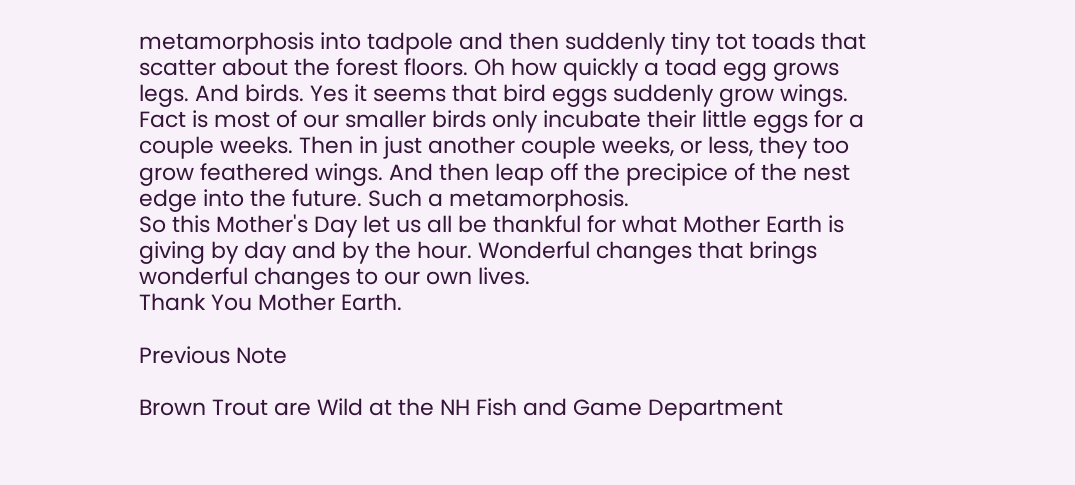metamorphosis into tadpole and then suddenly tiny tot toads that scatter about the forest floors. Oh how quickly a toad egg grows legs. And birds. Yes it seems that bird eggs suddenly grow wings. Fact is most of our smaller birds only incubate their little eggs for a couple weeks. Then in just another couple weeks, or less, they too grow feathered wings. And then leap off the precipice of the nest edge into the future. Such a metamorphosis.
So this Mother's Day let us all be thankful for what Mother Earth is giving by day and by the hour. Wonderful changes that brings wonderful changes to our own lives.
Thank You Mother Earth.

Previous Note

Brown Trout are Wild at the NH Fish and Game Department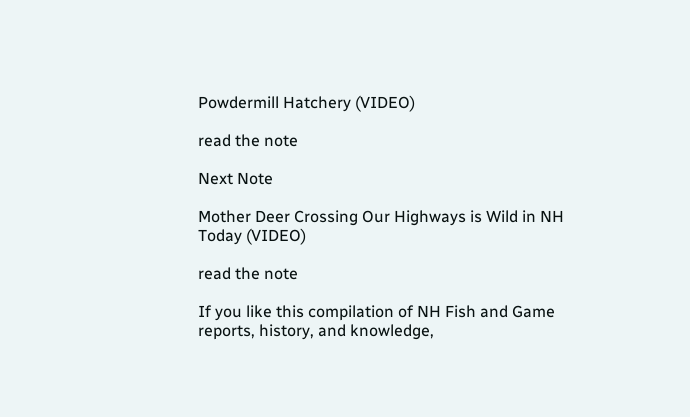Powdermill Hatchery (VIDEO)

read the note

Next Note

Mother Deer Crossing Our Highways is Wild in NH Today (VIDEO)

read the note

If you like this compilation of NH Fish and Game reports, history, and knowledge,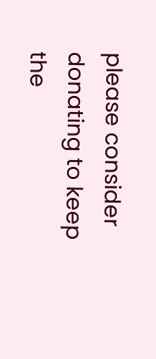please consider donating to keep the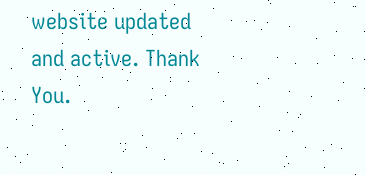website updated and active. Thank You.